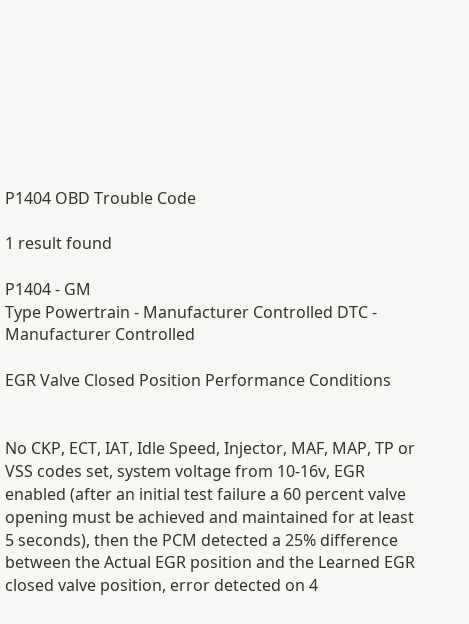P1404 OBD Trouble Code

1 result found

P1404 - GM
Type Powertrain - Manufacturer Controlled DTC - Manufacturer Controlled

EGR Valve Closed Position Performance Conditions


No CKP, ECT, IAT, Idle Speed, Injector, MAF, MAP, TP or VSS codes set, system voltage from 10-16v, EGR enabled (after an initial test failure a 60 percent valve opening must be achieved and maintained for at least 5 seconds), then the PCM detected a 25% difference between the Actual EGR position and the Learned EGR closed valve position, error detected on 4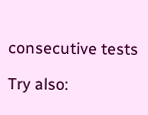consecutive tests

Try also: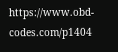https://www.obd-codes.com/p1404